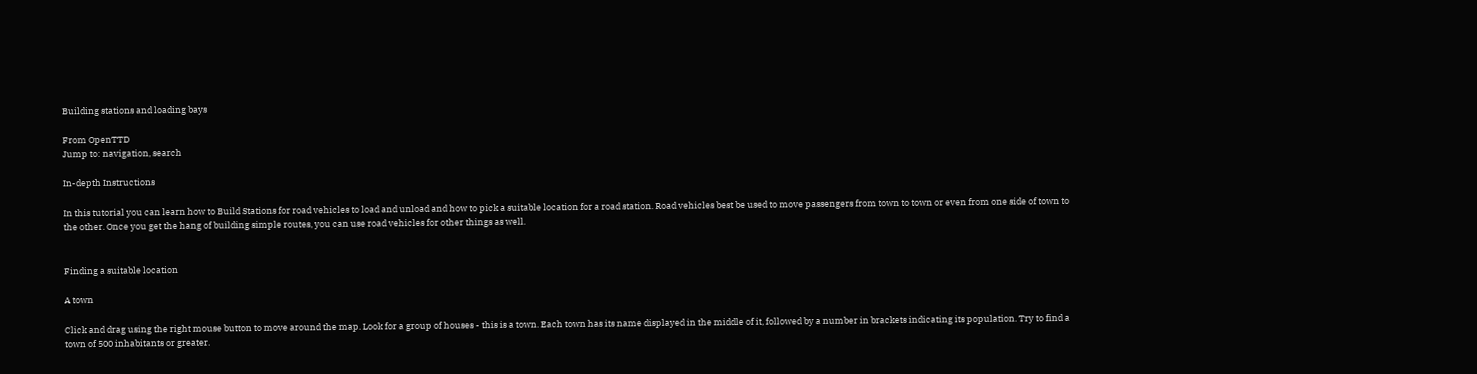Building stations and loading bays

From OpenTTD
Jump to: navigation, search

In-depth Instructions

In this tutorial you can learn how to Build Stations for road vehicles to load and unload and how to pick a suitable location for a road station. Road vehicles best be used to move passengers from town to town or even from one side of town to the other. Once you get the hang of building simple routes, you can use road vehicles for other things as well.


Finding a suitable location

A town

Click and drag using the right mouse button to move around the map. Look for a group of houses - this is a town. Each town has its name displayed in the middle of it, followed by a number in brackets indicating its population. Try to find a town of 500 inhabitants or greater.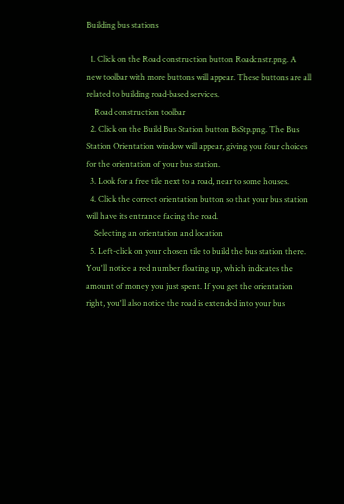Building bus stations

  1. Click on the Road construction button Roadcnstr.png. A new toolbar with more buttons will appear. These buttons are all related to building road-based services.
    Road construction toolbar
  2. Click on the Build Bus Station button BsStp.png. The Bus Station Orientation window will appear, giving you four choices for the orientation of your bus station.
  3. Look for a free tile next to a road, near to some houses.
  4. Click the correct orientation button so that your bus station will have its entrance facing the road.
    Selecting an orientation and location
  5. Left-click on your chosen tile to build the bus station there. You'll notice a red number floating up, which indicates the amount of money you just spent. If you get the orientation right, you'll also notice the road is extended into your bus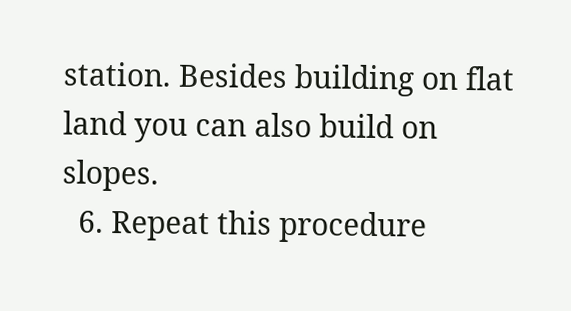station. Besides building on flat land you can also build on slopes.
  6. Repeat this procedure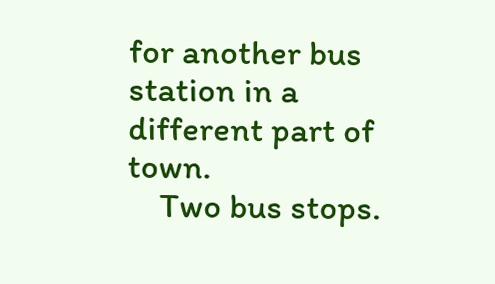for another bus station in a different part of town.
    Two bus stops.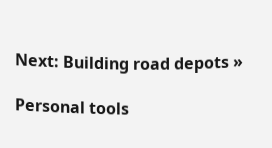Next: Building road depots »

Personal tools